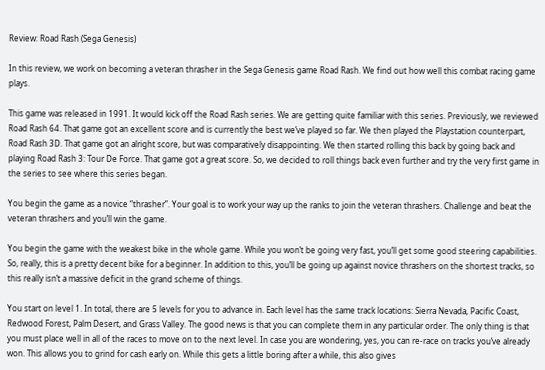Review: Road Rash (Sega Genesis)

In this review, we work on becoming a veteran thrasher in the Sega Genesis game Road Rash. We find out how well this combat racing game plays.

This game was released in 1991. It would kick off the Road Rash series. We are getting quite familiar with this series. Previously, we reviewed Road Rash 64. That game got an excellent score and is currently the best we’ve played so far. We then played the Playstation counterpart, Road Rash 3D. That game got an alright score, but was comparatively disappointing. We then started rolling this back by going back and playing Road Rash 3: Tour De Force. That game got a great score. So, we decided to roll things back even further and try the very first game in the series to see where this series began.

You begin the game as a novice “thrasher”. Your goal is to work your way up the ranks to join the veteran thrashers. Challenge and beat the veteran thrashers and you’ll win the game.

You begin the game with the weakest bike in the whole game. While you won’t be going very fast, you’ll get some good steering capabilities. So, really, this is a pretty decent bike for a beginner. In addition to this, you’ll be going up against novice thrashers on the shortest tracks, so this really isn’t a massive deficit in the grand scheme of things.

You start on level 1. In total, there are 5 levels for you to advance in. Each level has the same track locations: Sierra Nevada, Pacific Coast, Redwood Forest, Palm Desert, and Grass Valley. The good news is that you can complete them in any particular order. The only thing is that you must place well in all of the races to move on to the next level. In case you are wondering, yes, you can re-race on tracks you’ve already won. This allows you to grind for cash early on. While this gets a little boring after a while, this also gives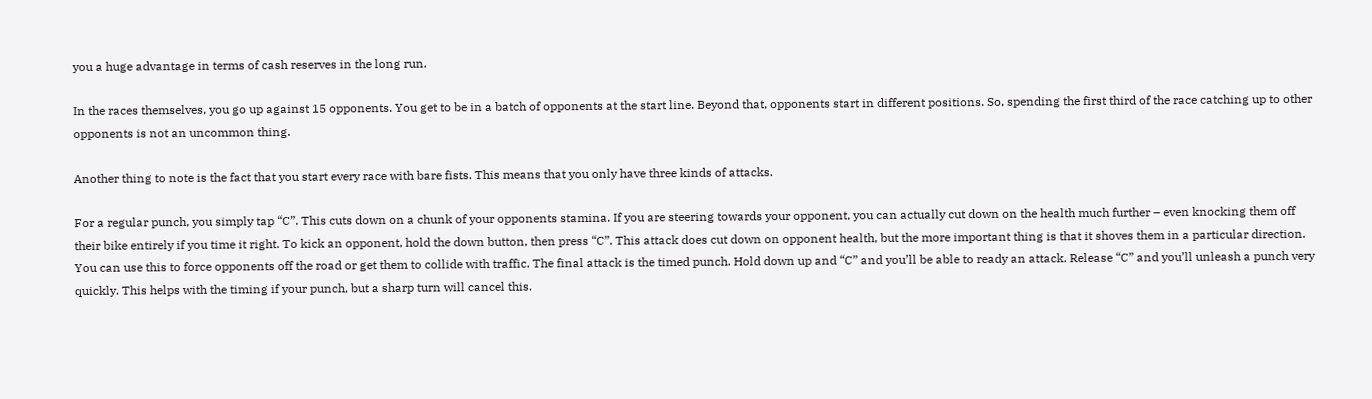you a huge advantage in terms of cash reserves in the long run.

In the races themselves, you go up against 15 opponents. You get to be in a batch of opponents at the start line. Beyond that, opponents start in different positions. So, spending the first third of the race catching up to other opponents is not an uncommon thing.

Another thing to note is the fact that you start every race with bare fists. This means that you only have three kinds of attacks.

For a regular punch, you simply tap “C”. This cuts down on a chunk of your opponents stamina. If you are steering towards your opponent, you can actually cut down on the health much further – even knocking them off their bike entirely if you time it right. To kick an opponent, hold the down button, then press “C”. This attack does cut down on opponent health, but the more important thing is that it shoves them in a particular direction. You can use this to force opponents off the road or get them to collide with traffic. The final attack is the timed punch. Hold down up and “C” and you’ll be able to ready an attack. Release “C” and you’ll unleash a punch very quickly. This helps with the timing if your punch, but a sharp turn will cancel this.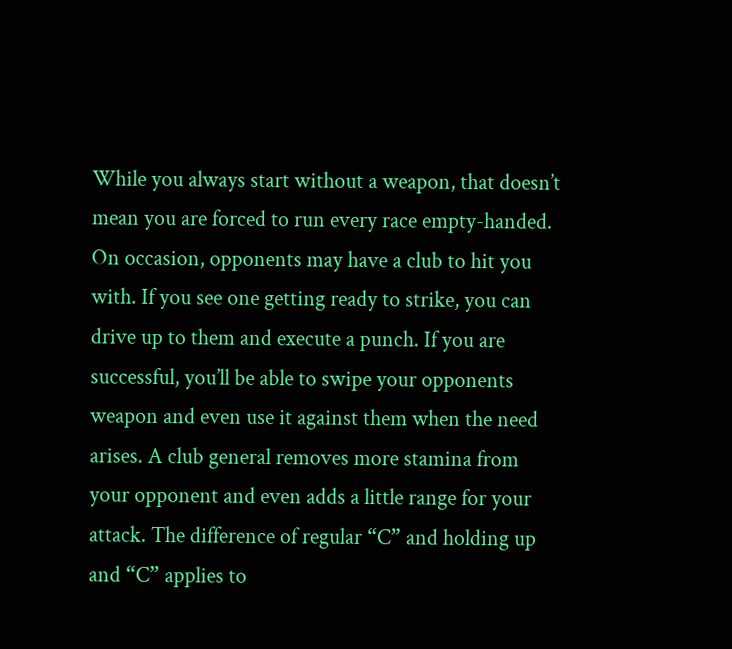While you always start without a weapon, that doesn’t mean you are forced to run every race empty-handed. On occasion, opponents may have a club to hit you with. If you see one getting ready to strike, you can drive up to them and execute a punch. If you are successful, you’ll be able to swipe your opponents weapon and even use it against them when the need arises. A club general removes more stamina from your opponent and even adds a little range for your attack. The difference of regular “C” and holding up and “C” applies to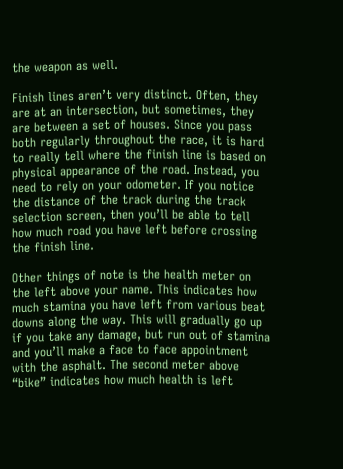the weapon as well.

Finish lines aren’t very distinct. Often, they are at an intersection, but sometimes, they are between a set of houses. Since you pass both regularly throughout the race, it is hard to really tell where the finish line is based on physical appearance of the road. Instead, you need to rely on your odometer. If you notice the distance of the track during the track selection screen, then you’ll be able to tell how much road you have left before crossing the finish line.

Other things of note is the health meter on the left above your name. This indicates how much stamina you have left from various beat downs along the way. This will gradually go up if you take any damage, but run out of stamina and you’ll make a face to face appointment with the asphalt. The second meter above “bike” indicates how much health is left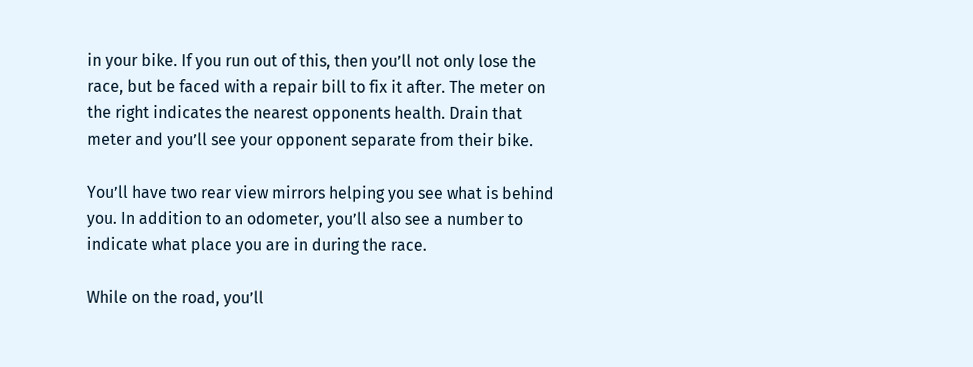in your bike. If you run out of this, then you’ll not only lose the race, but be faced with a repair bill to fix it after. The meter on the right indicates the nearest opponents health. Drain that meter and you’ll see your opponent separate from their bike.

You’ll have two rear view mirrors helping you see what is behind you. In addition to an odometer, you’ll also see a number to indicate what place you are in during the race.

While on the road, you’ll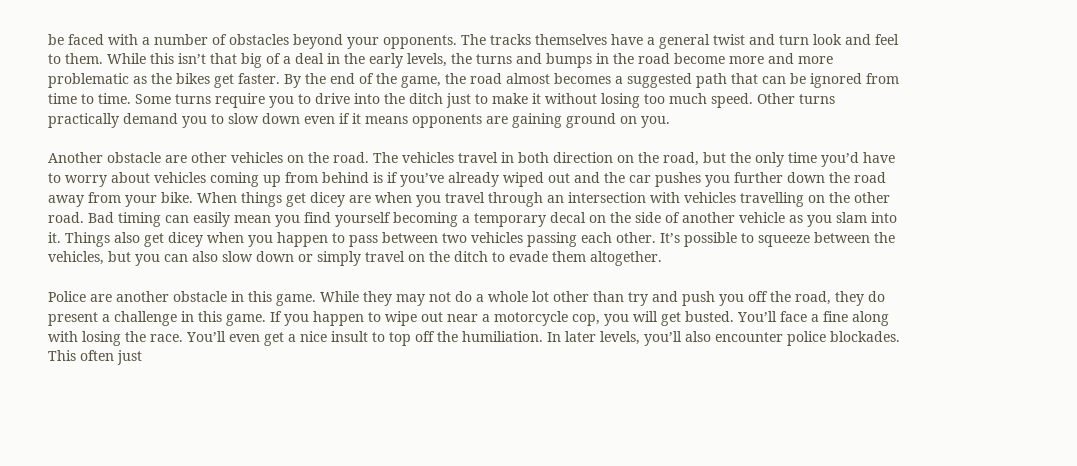be faced with a number of obstacles beyond your opponents. The tracks themselves have a general twist and turn look and feel to them. While this isn’t that big of a deal in the early levels, the turns and bumps in the road become more and more problematic as the bikes get faster. By the end of the game, the road almost becomes a suggested path that can be ignored from time to time. Some turns require you to drive into the ditch just to make it without losing too much speed. Other turns practically demand you to slow down even if it means opponents are gaining ground on you.

Another obstacle are other vehicles on the road. The vehicles travel in both direction on the road, but the only time you’d have to worry about vehicles coming up from behind is if you’ve already wiped out and the car pushes you further down the road away from your bike. When things get dicey are when you travel through an intersection with vehicles travelling on the other road. Bad timing can easily mean you find yourself becoming a temporary decal on the side of another vehicle as you slam into it. Things also get dicey when you happen to pass between two vehicles passing each other. It’s possible to squeeze between the vehicles, but you can also slow down or simply travel on the ditch to evade them altogether.

Police are another obstacle in this game. While they may not do a whole lot other than try and push you off the road, they do present a challenge in this game. If you happen to wipe out near a motorcycle cop, you will get busted. You’ll face a fine along with losing the race. You’ll even get a nice insult to top off the humiliation. In later levels, you’ll also encounter police blockades. This often just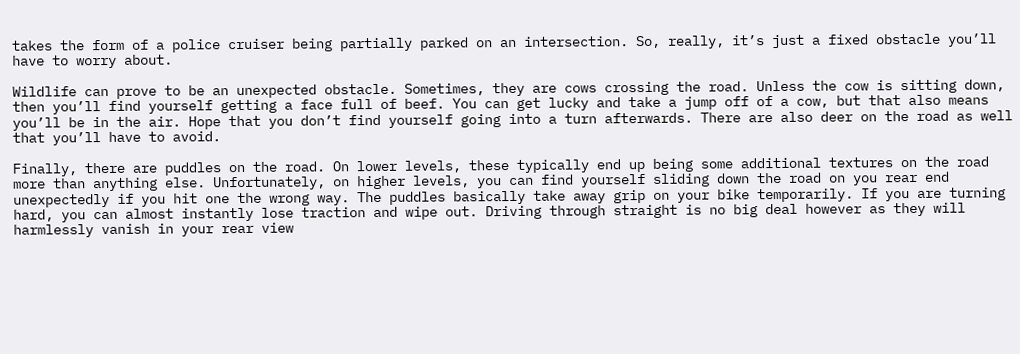takes the form of a police cruiser being partially parked on an intersection. So, really, it’s just a fixed obstacle you’ll have to worry about.

Wildlife can prove to be an unexpected obstacle. Sometimes, they are cows crossing the road. Unless the cow is sitting down, then you’ll find yourself getting a face full of beef. You can get lucky and take a jump off of a cow, but that also means you’ll be in the air. Hope that you don’t find yourself going into a turn afterwards. There are also deer on the road as well that you’ll have to avoid.

Finally, there are puddles on the road. On lower levels, these typically end up being some additional textures on the road more than anything else. Unfortunately, on higher levels, you can find yourself sliding down the road on you rear end unexpectedly if you hit one the wrong way. The puddles basically take away grip on your bike temporarily. If you are turning hard, you can almost instantly lose traction and wipe out. Driving through straight is no big deal however as they will harmlessly vanish in your rear view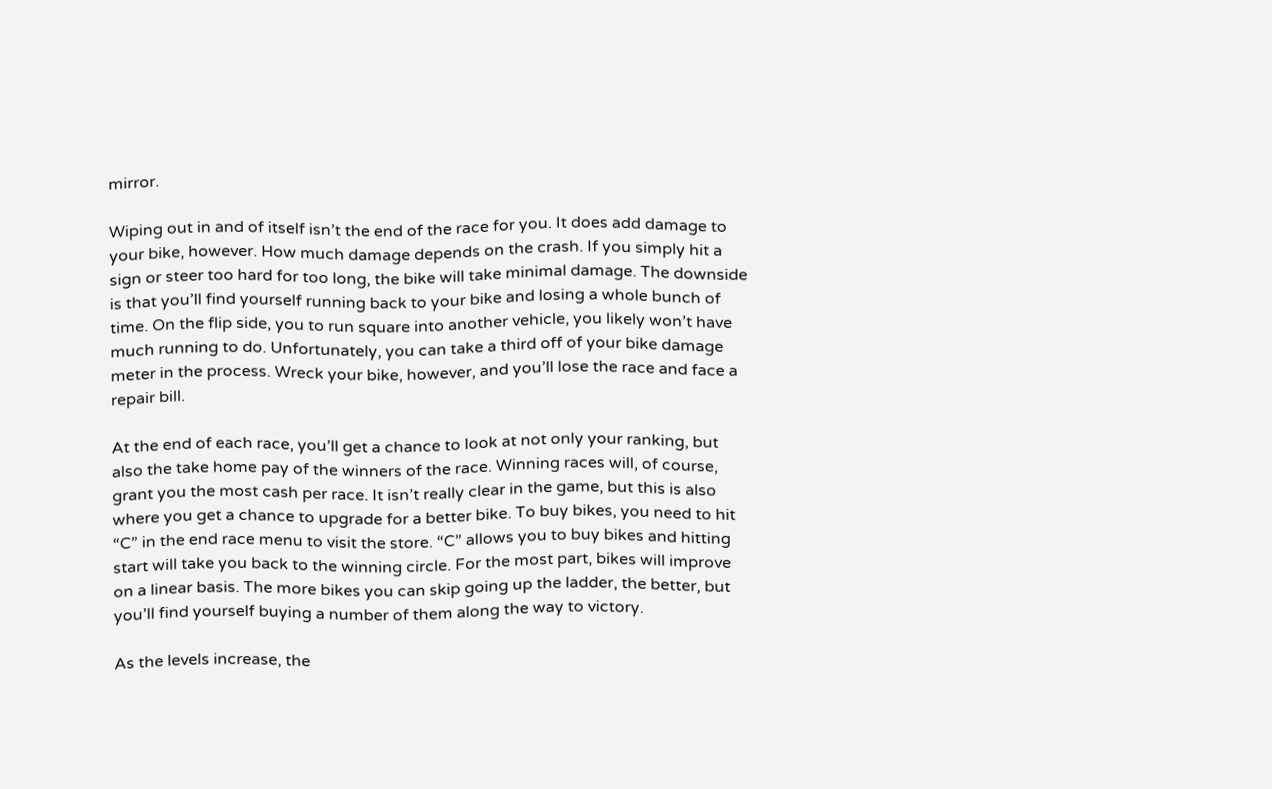mirror.

Wiping out in and of itself isn’t the end of the race for you. It does add damage to your bike, however. How much damage depends on the crash. If you simply hit a sign or steer too hard for too long, the bike will take minimal damage. The downside is that you’ll find yourself running back to your bike and losing a whole bunch of time. On the flip side, you to run square into another vehicle, you likely won’t have much running to do. Unfortunately, you can take a third off of your bike damage meter in the process. Wreck your bike, however, and you’ll lose the race and face a repair bill.

At the end of each race, you’ll get a chance to look at not only your ranking, but also the take home pay of the winners of the race. Winning races will, of course, grant you the most cash per race. It isn’t really clear in the game, but this is also where you get a chance to upgrade for a better bike. To buy bikes, you need to hit “C” in the end race menu to visit the store. “C” allows you to buy bikes and hitting start will take you back to the winning circle. For the most part, bikes will improve on a linear basis. The more bikes you can skip going up the ladder, the better, but you’ll find yourself buying a number of them along the way to victory.

As the levels increase, the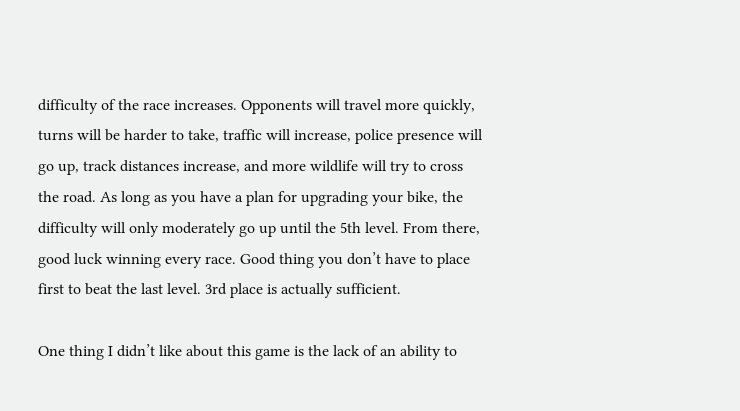difficulty of the race increases. Opponents will travel more quickly, turns will be harder to take, traffic will increase, police presence will go up, track distances increase, and more wildlife will try to cross the road. As long as you have a plan for upgrading your bike, the difficulty will only moderately go up until the 5th level. From there, good luck winning every race. Good thing you don’t have to place first to beat the last level. 3rd place is actually sufficient.

One thing I didn’t like about this game is the lack of an ability to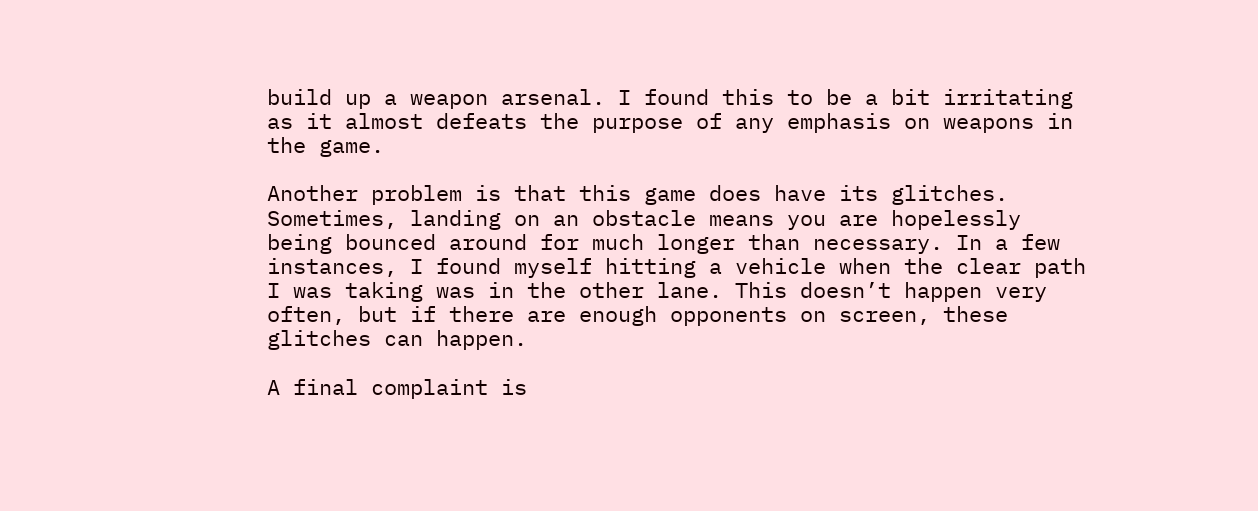build up a weapon arsenal. I found this to be a bit irritating as it almost defeats the purpose of any emphasis on weapons in the game.

Another problem is that this game does have its glitches. Sometimes, landing on an obstacle means you are hopelessly being bounced around for much longer than necessary. In a few instances, I found myself hitting a vehicle when the clear path I was taking was in the other lane. This doesn’t happen very often, but if there are enough opponents on screen, these glitches can happen.

A final complaint is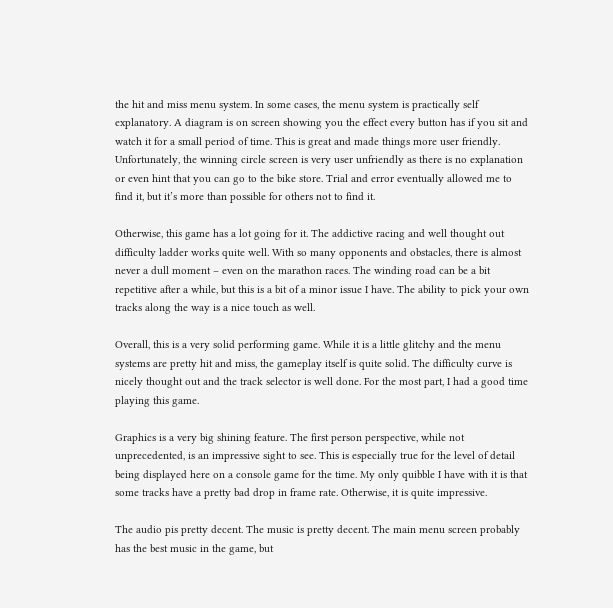the hit and miss menu system. In some cases, the menu system is practically self explanatory. A diagram is on screen showing you the effect every button has if you sit and watch it for a small period of time. This is great and made things more user friendly. Unfortunately, the winning circle screen is very user unfriendly as there is no explanation or even hint that you can go to the bike store. Trial and error eventually allowed me to find it, but it’s more than possible for others not to find it.

Otherwise, this game has a lot going for it. The addictive racing and well thought out difficulty ladder works quite well. With so many opponents and obstacles, there is almost never a dull moment – even on the marathon races. The winding road can be a bit repetitive after a while, but this is a bit of a minor issue I have. The ability to pick your own tracks along the way is a nice touch as well.

Overall, this is a very solid performing game. While it is a little glitchy and the menu systems are pretty hit and miss, the gameplay itself is quite solid. The difficulty curve is nicely thought out and the track selector is well done. For the most part, I had a good time playing this game.

Graphics is a very big shining feature. The first person perspective, while not unprecedented, is an impressive sight to see. This is especially true for the level of detail being displayed here on a console game for the time. My only quibble I have with it is that some tracks have a pretty bad drop in frame rate. Otherwise, it is quite impressive.

The audio pis pretty decent. The music is pretty decent. The main menu screen probably has the best music in the game, but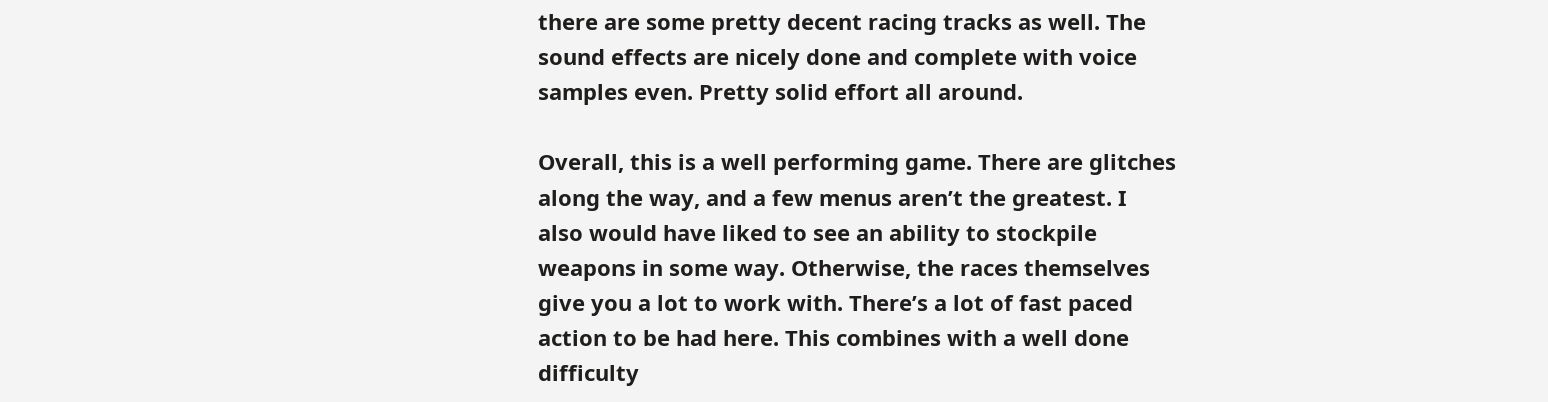there are some pretty decent racing tracks as well. The sound effects are nicely done and complete with voice samples even. Pretty solid effort all around.

Overall, this is a well performing game. There are glitches along the way, and a few menus aren’t the greatest. I also would have liked to see an ability to stockpile weapons in some way. Otherwise, the races themselves give you a lot to work with. There’s a lot of fast paced action to be had here. This combines with a well done difficulty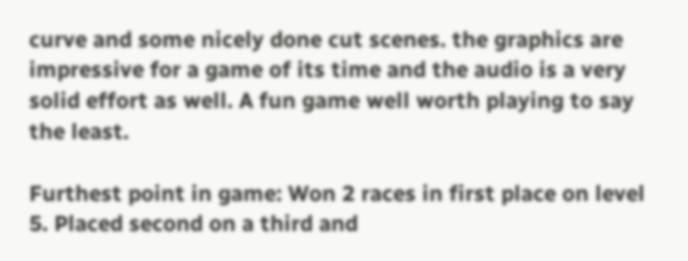curve and some nicely done cut scenes. the graphics are impressive for a game of its time and the audio is a very solid effort as well. A fun game well worth playing to say the least.

Furthest point in game: Won 2 races in first place on level 5. Placed second on a third and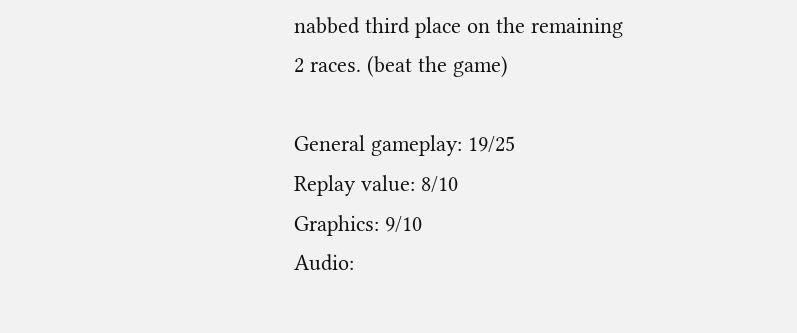nabbed third place on the remaining 2 races. (beat the game)

General gameplay: 19/25
Replay value: 8/10
Graphics: 9/10
Audio: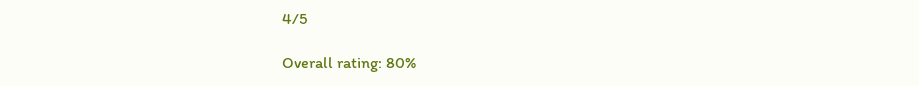4/5

Overall rating: 80%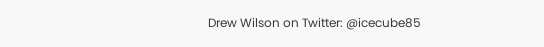Drew Wilson on Twitter: @icecube85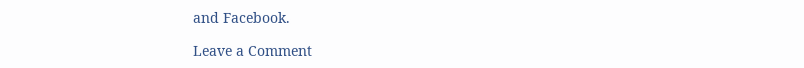and Facebook.

Leave a Comment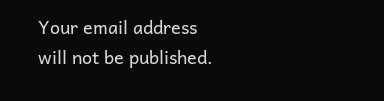Your email address will not be published.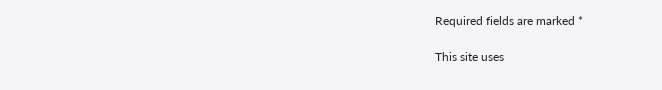Required fields are marked *

This site uses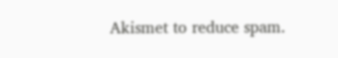Akismet to reduce spam.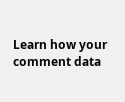Learn how your comment data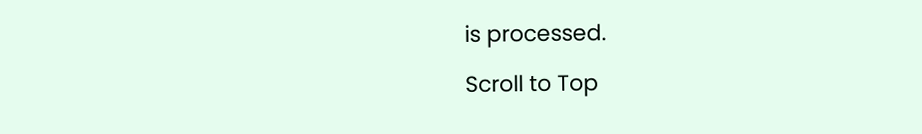is processed.

Scroll to Top